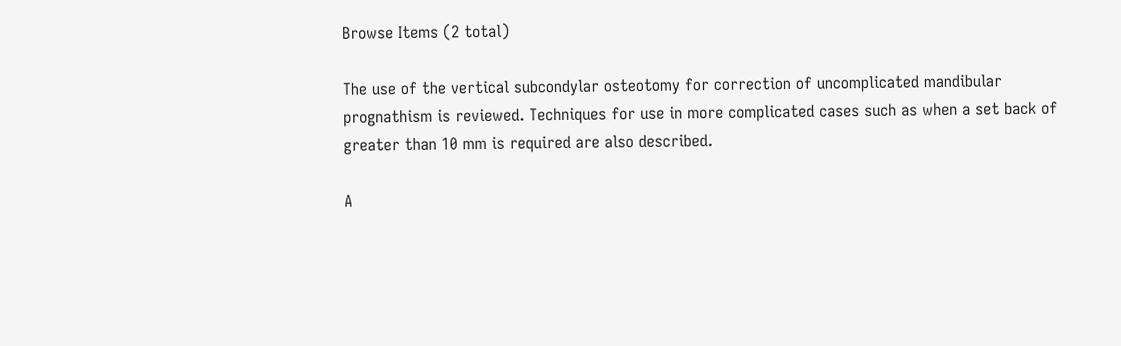Browse Items (2 total)

The use of the vertical subcondylar osteotomy for correction of uncomplicated mandibular prognathism is reviewed. Techniques for use in more complicated cases such as when a set back of greater than 10 mm is required are also described.

A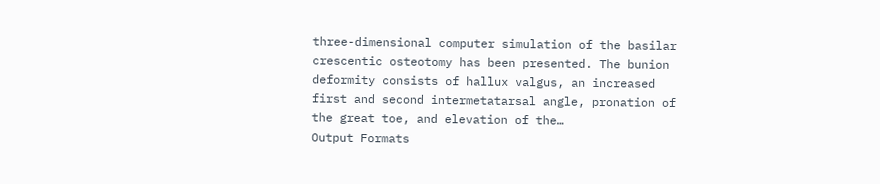three-dimensional computer simulation of the basilar crescentic osteotomy has been presented. The bunion deformity consists of hallux valgus, an increased first and second intermetatarsal angle, pronation of the great toe, and elevation of the…
Output Formats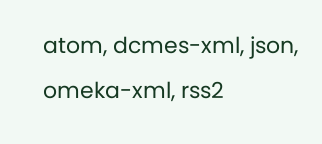atom, dcmes-xml, json, omeka-xml, rss2